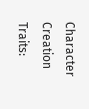Character Creation Traits: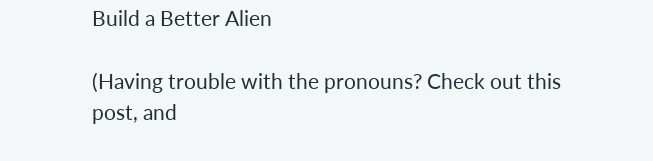Build a Better Alien

(Having trouble with the pronouns? Check out this post, and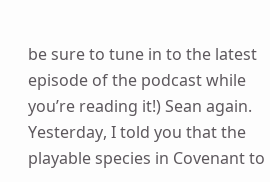be sure to tune in to the latest episode of the podcast while you’re reading it!) Sean again. Yesterday, I told you that the playable species in Covenant to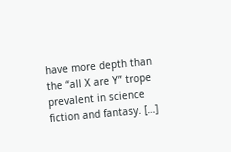have more depth than the “all X are Y” trope prevalent in science fiction and fantasy. […]